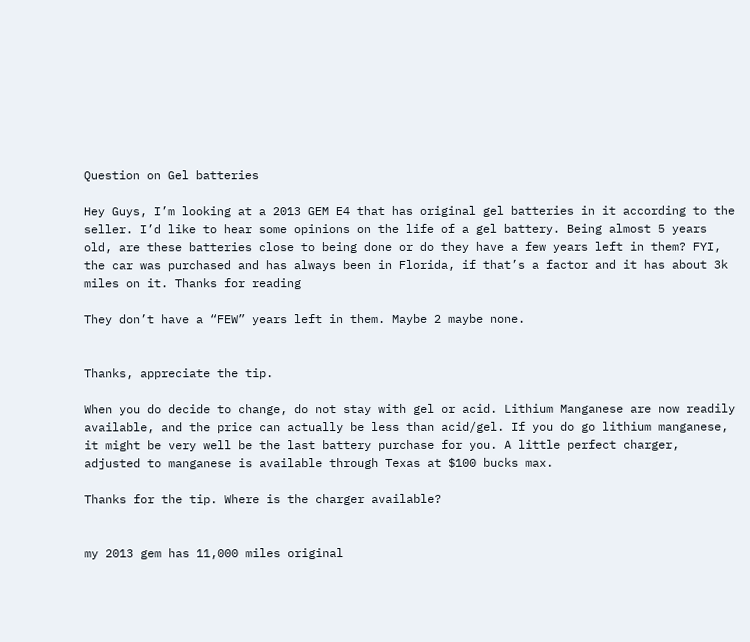Question on Gel batteries

Hey Guys, I’m looking at a 2013 GEM E4 that has original gel batteries in it according to the seller. I’d like to hear some opinions on the life of a gel battery. Being almost 5 years old, are these batteries close to being done or do they have a few years left in them? FYI, the car was purchased and has always been in Florida, if that’s a factor and it has about 3k miles on it. Thanks for reading

They don’t have a “FEW” years left in them. Maybe 2 maybe none.


Thanks, appreciate the tip.

When you do decide to change, do not stay with gel or acid. Lithium Manganese are now readily available, and the price can actually be less than acid/gel. If you do go lithium manganese, it might be very well be the last battery purchase for you. A little perfect charger, adjusted to manganese is available through Texas at $100 bucks max.

Thanks for the tip. Where is the charger available?


my 2013 gem has 11,000 miles original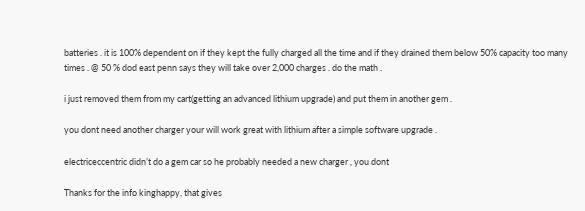batteries . it is 100% dependent on if they kept the fully charged all the time and if they drained them below 50% capacity too many times . @ 50 % dod east penn says they will take over 2,000 charges . do the math .

i just removed them from my cart(getting an advanced lithium upgrade) and put them in another gem .

you dont need another charger your will work great with lithium after a simple software upgrade .

electriceccentric didn’t do a gem car so he probably needed a new charger , you dont

Thanks for the info kinghappy, that gives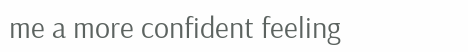me a more confident feeling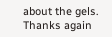about the gels. Thanks again